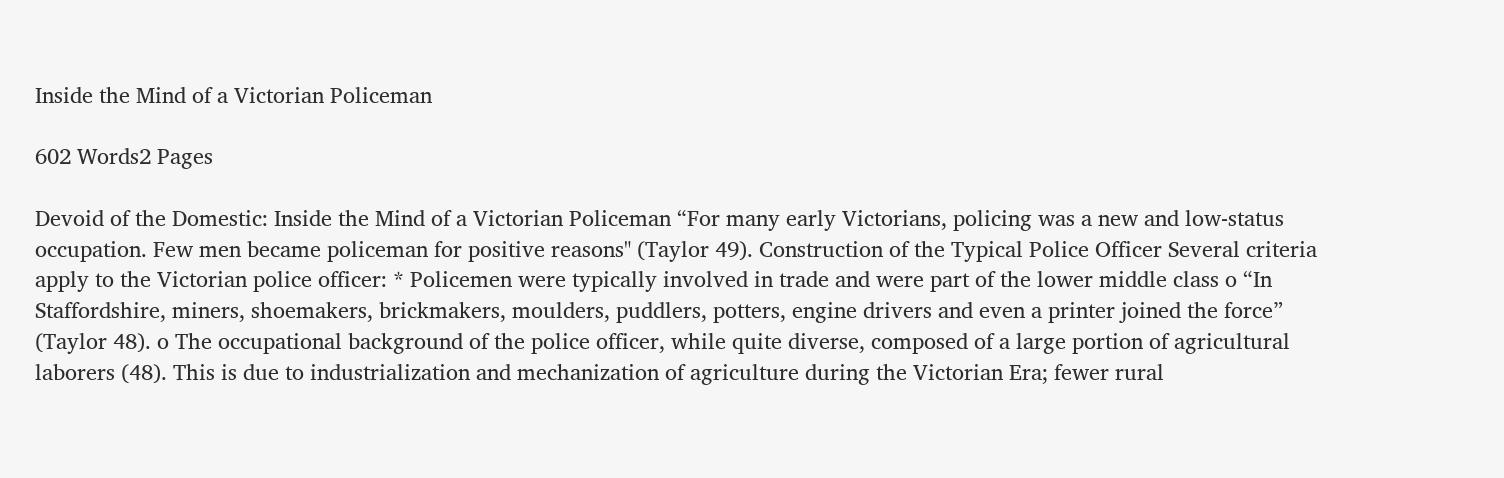Inside the Mind of a Victorian Policeman

602 Words2 Pages

Devoid of the Domestic: Inside the Mind of a Victorian Policeman “For many early Victorians, policing was a new and low-status occupation. Few men became policeman for positive reasons" (Taylor 49). Construction of the Typical Police Officer Several criteria apply to the Victorian police officer: * Policemen were typically involved in trade and were part of the lower middle class o “In Staffordshire, miners, shoemakers, brickmakers, moulders, puddlers, potters, engine drivers and even a printer joined the force” (Taylor 48). o The occupational background of the police officer, while quite diverse, composed of a large portion of agricultural laborers (48). This is due to industrialization and mechanization of agriculture during the Victorian Era; fewer rural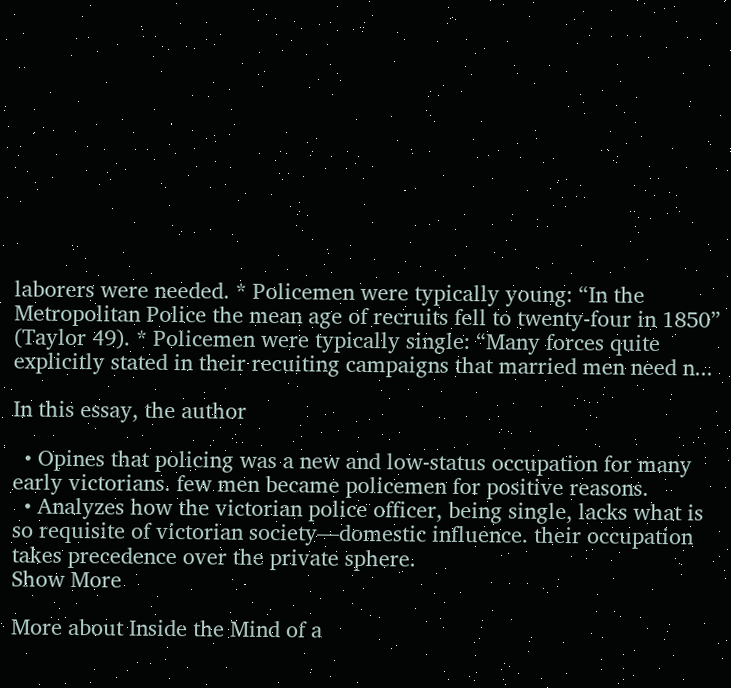laborers were needed. * Policemen were typically young: “In the Metropolitan Police the mean age of recruits fell to twenty-four in 1850” (Taylor 49). * Policemen were typically single: “Many forces quite explicitly stated in their recuiting campaigns that married men need n...

In this essay, the author

  • Opines that policing was a new and low-status occupation for many early victorians. few men became policemen for positive reasons.
  • Analyzes how the victorian police officer, being single, lacks what is so requisite of victorian society—domestic influence. their occupation takes precedence over the private sphere.
Show More

More about Inside the Mind of a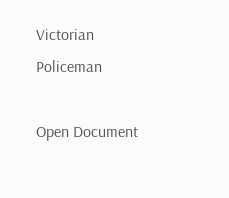Victorian Policeman

Open Document